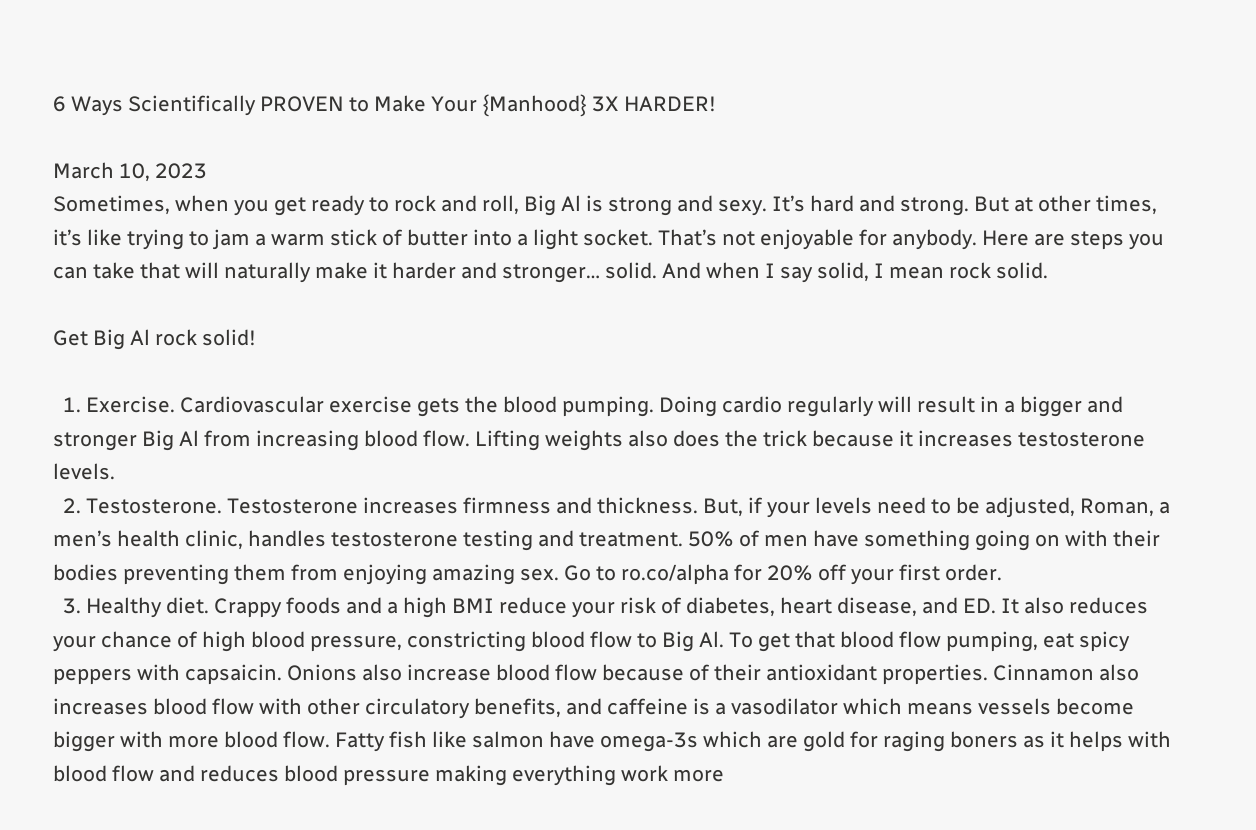6 Ways Scientifically PROVEN to Make Your {Manhood} 3X HARDER!

March 10, 2023
Sometimes, when you get ready to rock and roll, Big Al is strong and sexy. It’s hard and strong. But at other times, it’s like trying to jam a warm stick of butter into a light socket. That’s not enjoyable for anybody. Here are steps you can take that will naturally make it harder and stronger… solid. And when I say solid, I mean rock solid.

Get Big Al rock solid!

  1. Exercise. Cardiovascular exercise gets the blood pumping. Doing cardio regularly will result in a bigger and stronger Big Al from increasing blood flow. Lifting weights also does the trick because it increases testosterone levels.
  2. Testosterone. Testosterone increases firmness and thickness. But, if your levels need to be adjusted, Roman, a men’s health clinic, handles testosterone testing and treatment. 50% of men have something going on with their bodies preventing them from enjoying amazing sex. Go to ro.co/alpha for 20% off your first order.
  3. Healthy diet. Crappy foods and a high BMI reduce your risk of diabetes, heart disease, and ED. It also reduces your chance of high blood pressure, constricting blood flow to Big Al. To get that blood flow pumping, eat spicy peppers with capsaicin. Onions also increase blood flow because of their antioxidant properties. Cinnamon also increases blood flow with other circulatory benefits, and caffeine is a vasodilator which means vessels become bigger with more blood flow. Fatty fish like salmon have omega-3s which are gold for raging boners as it helps with blood flow and reduces blood pressure making everything work more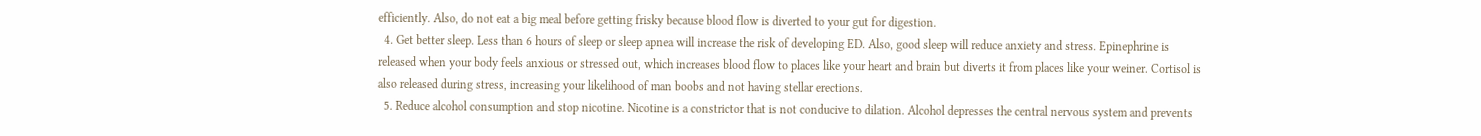efficiently. Also, do not eat a big meal before getting frisky because blood flow is diverted to your gut for digestion.
  4. Get better sleep. Less than 6 hours of sleep or sleep apnea will increase the risk of developing ED. Also, good sleep will reduce anxiety and stress. Epinephrine is released when your body feels anxious or stressed out, which increases blood flow to places like your heart and brain but diverts it from places like your weiner. Cortisol is also released during stress, increasing your likelihood of man boobs and not having stellar erections.
  5. Reduce alcohol consumption and stop nicotine. Nicotine is a constrictor that is not conducive to dilation. Alcohol depresses the central nervous system and prevents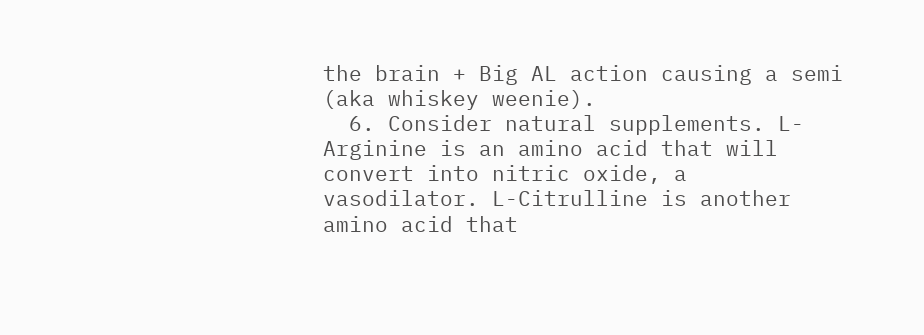the brain + Big AL action causing a semi (aka whiskey weenie).
  6. Consider natural supplements. L-Arginine is an amino acid that will convert into nitric oxide, a vasodilator. L-Citrulline is another amino acid that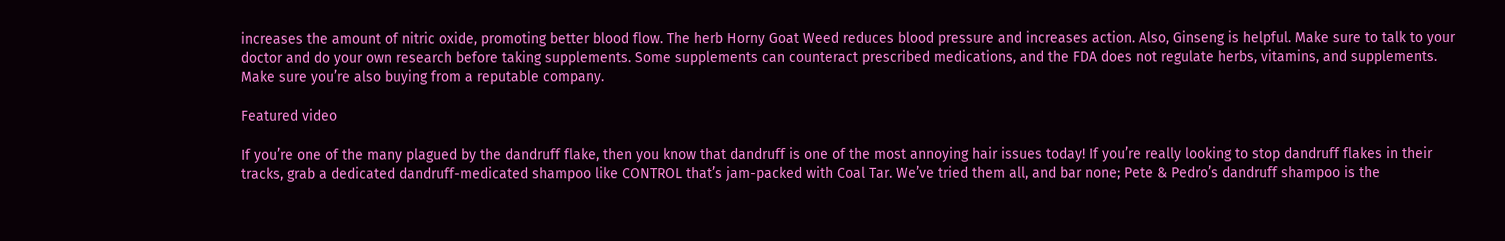increases the amount of nitric oxide, promoting better blood flow. The herb Horny Goat Weed reduces blood pressure and increases action. Also, Ginseng is helpful. Make sure to talk to your doctor and do your own research before taking supplements. Some supplements can counteract prescribed medications, and the FDA does not regulate herbs, vitamins, and supplements. Make sure you’re also buying from a reputable company.

Featured video

If you’re one of the many plagued by the dandruff flake, then you know that dandruff is one of the most annoying hair issues today! If you’re really looking to stop dandruff flakes in their tracks, grab a dedicated dandruff-medicated shampoo like CONTROL that’s jam-packed with Coal Tar. We’ve tried them all, and bar none; Pete & Pedro’s dandruff shampoo is the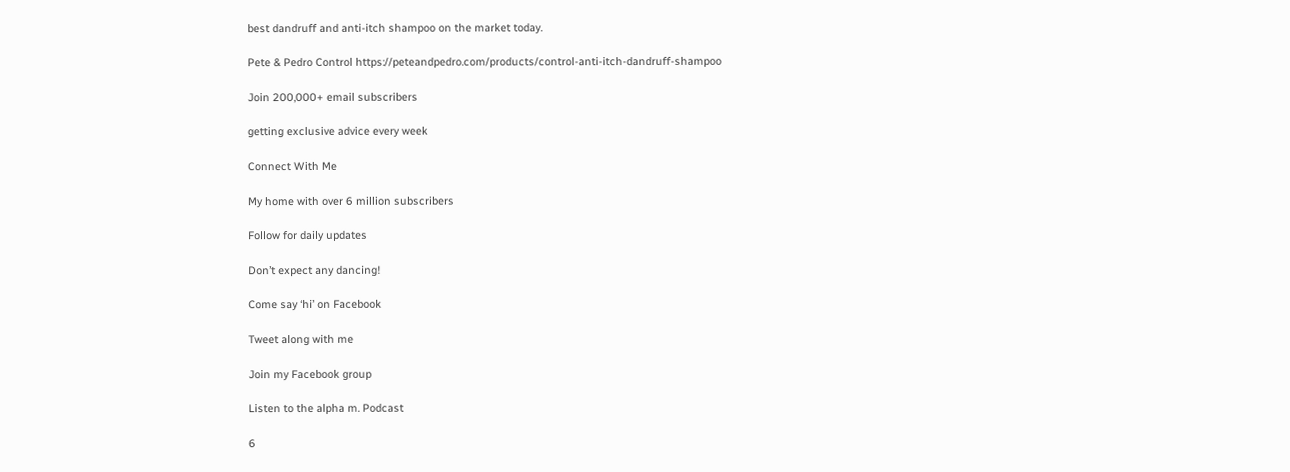best dandruff and anti-itch shampoo on the market today.

Pete & Pedro Control https://peteandpedro.com/products/control-anti-itch-dandruff-shampoo

Join 200,000+ email subscribers

getting exclusive advice every week

Connect With Me

My home with over 6 million subscribers

Follow for daily updates

Don’t expect any dancing!

Come say ‘hi’ on Facebook

Tweet along with me

Join my Facebook group

Listen to the alpha m. Podcast

6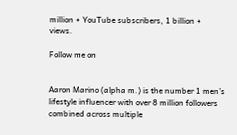million + YouTube subscribers, 1 billion + views.

Follow me on


Aaron Marino (alpha m.) is the number 1 men’s lifestyle influencer with over 8 million followers combined across multiple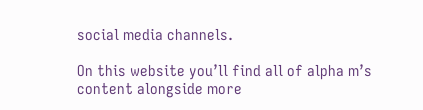social media channels.

On this website you’ll find all of alpha m’s content alongside more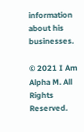information about his businesses.

© 2021 I Am Alpha M. All Rights Reserved.